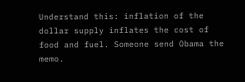Understand this: inflation of the dollar supply inflates the cost of food and fuel. Someone send Obama the memo.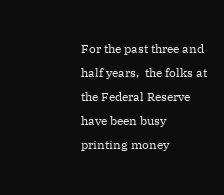For the past three and half years,  the folks at the Federal Reserve have been busy printing money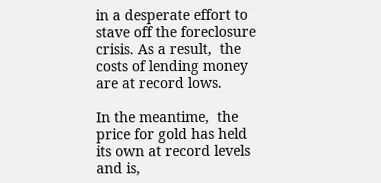in a desperate effort to stave off the foreclosure crisis. As a result,  the costs of lending money are at record lows.

In the meantime,  the price for gold has held its own at record levels and is,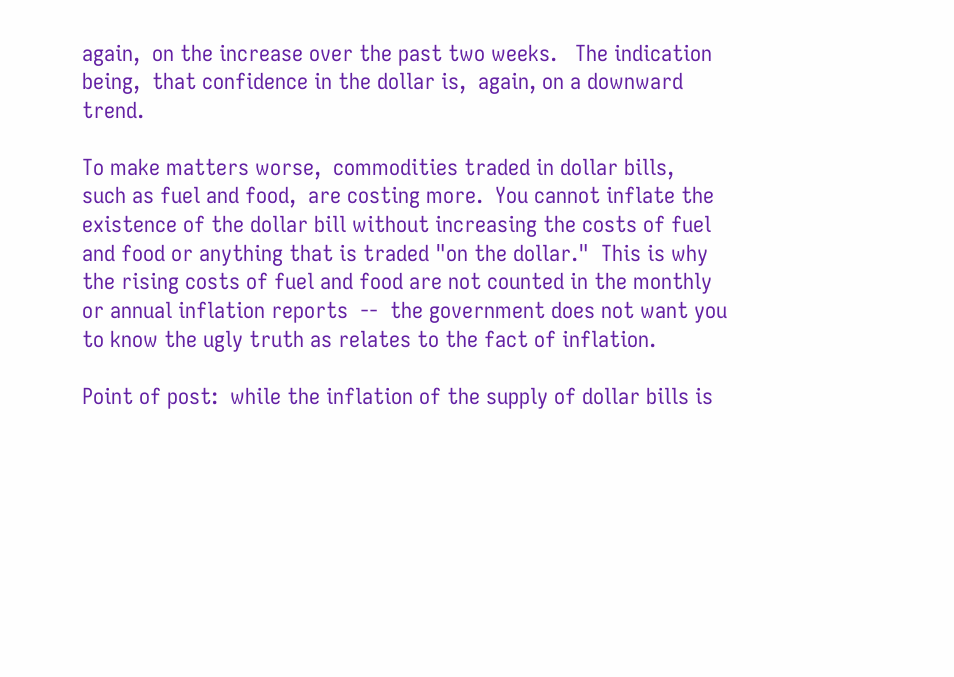again,  on the increase over the past two weeks.   The indication being,  that confidence in the dollar is,  again, on a downward trend.

To make matters worse,  commodities traded in dollar bills,  such as fuel and food,  are costing more.  You cannot inflate the existence of the dollar bill without increasing the costs of fuel and food or anything that is traded "on the dollar."  This is why the rising costs of fuel and food are not counted in the monthly or annual inflation reports  --  the government does not want you to know the ugly truth as relates to the fact of inflation.

Point of post:  while the inflation of the supply of dollar bills is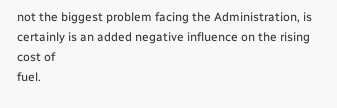not the biggest problem facing the Administration, is certainly is an added negative influence on the rising cost of
fuel.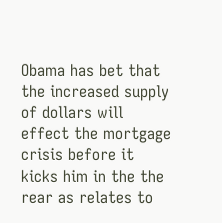Obama has bet that the increased supply of dollars will effect the mortgage crisis before it kicks him in the the rear as relates to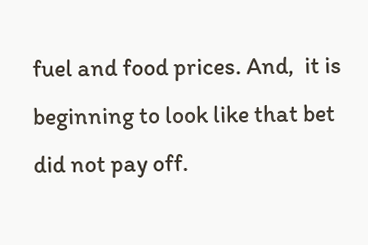fuel and food prices. And,  it is beginning to look like that bet did not pay off.